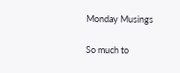Monday Musings

So much to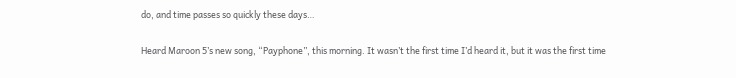do, and time passes so quickly these days…

Heard Maroon 5’s new song, “Payphone”, this morning. It wasn’t the first time I’d heard it, but it was the first time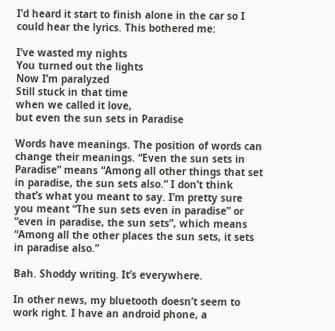I’d heard it start to finish alone in the car so I could hear the lyrics. This bothered me:

I’ve wasted my nights
You turned out the lights
Now I’m paralyzed
Still stuck in that time
when we called it love,
but even the sun sets in Paradise

Words have meanings. The position of words can change their meanings. “Even the sun sets in Paradise” means “Among all other things that set in paradise, the sun sets also.” I don’t think that’s what you meant to say. I’m pretty sure you meant “The sun sets even in paradise” or “even in paradise, the sun sets”, which means “Among all the other places the sun sets, it sets in paradise also.”

Bah. Shoddy writing. It’s everywhere.

In other news, my bluetooth doesn’t seem to work right. I have an android phone, a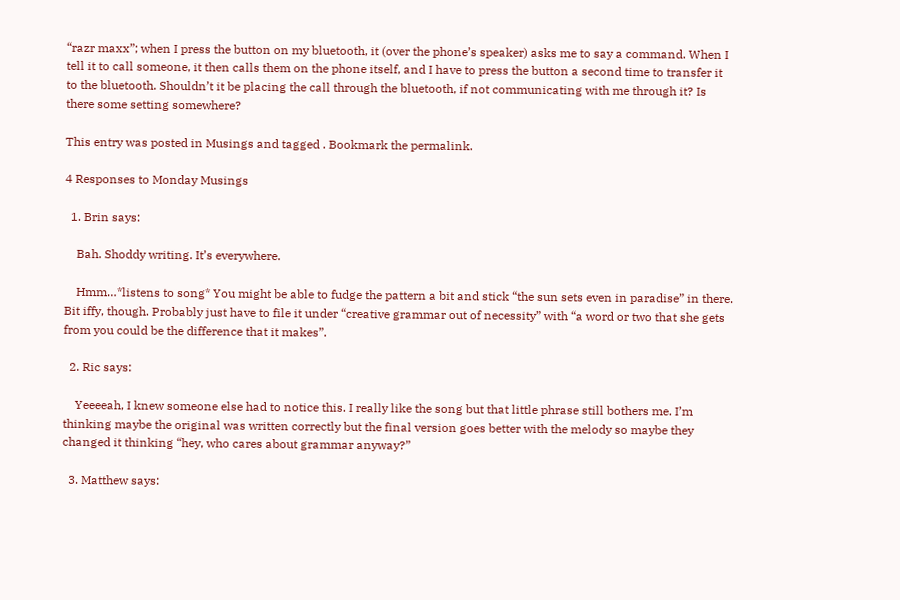“razr maxx”; when I press the button on my bluetooth, it (over the phone’s speaker) asks me to say a command. When I tell it to call someone, it then calls them on the phone itself, and I have to press the button a second time to transfer it to the bluetooth. Shouldn’t it be placing the call through the bluetooth, if not communicating with me through it? Is there some setting somewhere?

This entry was posted in Musings and tagged . Bookmark the permalink.

4 Responses to Monday Musings

  1. Brin says:

    Bah. Shoddy writing. It’s everywhere.

    Hmm…*listens to song* You might be able to fudge the pattern a bit and stick “the sun sets even in paradise” in there. Bit iffy, though. Probably just have to file it under “creative grammar out of necessity” with “a word or two that she gets from you could be the difference that it makes”.

  2. Ric says:

    Yeeeeah, I knew someone else had to notice this. I really like the song but that little phrase still bothers me. I’m thinking maybe the original was written correctly but the final version goes better with the melody so maybe they changed it thinking “hey, who cares about grammar anyway?”

  3. Matthew says: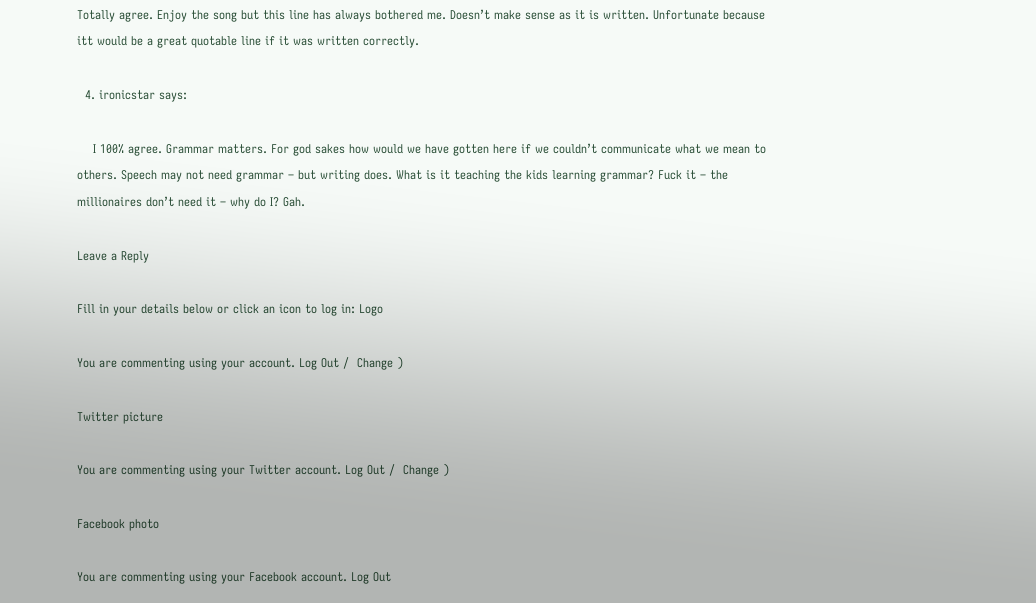Totally agree. Enjoy the song but this line has always bothered me. Doesn’t make sense as it is written. Unfortunate because itt would be a great quotable line if it was written correctly.

  4. ironicstar says:

    I 100% agree. Grammar matters. For god sakes how would we have gotten here if we couldn’t communicate what we mean to others. Speech may not need grammar – but writing does. What is it teaching the kids learning grammar? Fuck it – the millionaires don’t need it – why do I? Gah.

Leave a Reply

Fill in your details below or click an icon to log in: Logo

You are commenting using your account. Log Out /  Change )

Twitter picture

You are commenting using your Twitter account. Log Out /  Change )

Facebook photo

You are commenting using your Facebook account. Log Out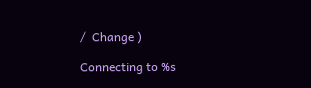/  Change )

Connecting to %s